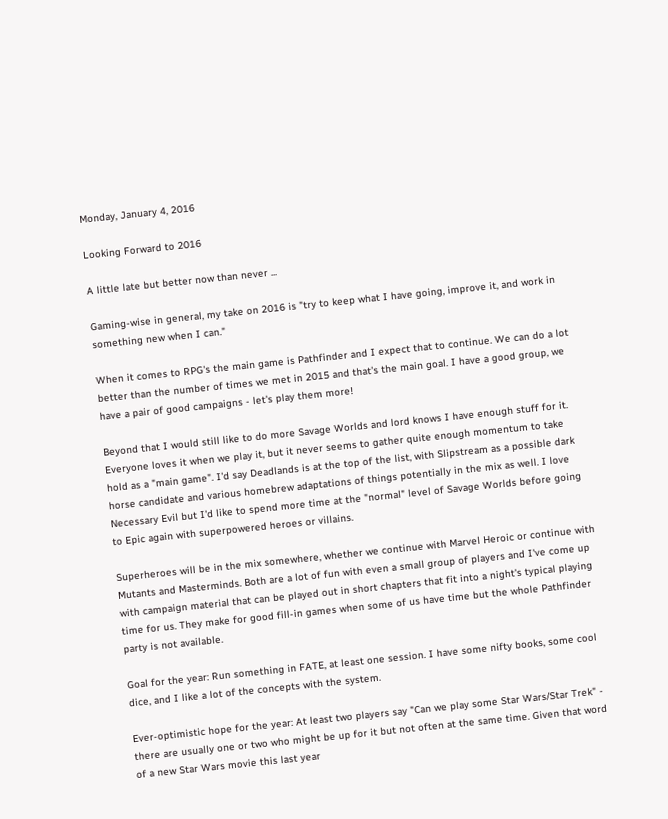Monday, January 4, 2016

Looking Forward to 2016

A little late but better now than never ...

Gaming-wise in general, my take on 2016 is "try to keep what I have going, improve it, and work in something new when I can."

When it comes to RPG's the main game is Pathfinder and I expect that to continue. We can do a lot better than the number of times we met in 2015 and that's the main goal. I have a good group, we have a pair of good campaigns - let's play them more!

Beyond that I would still like to do more Savage Worlds and lord knows I have enough stuff for it. Everyone loves it when we play it, but it never seems to gather quite enough momentum to take hold as a "main game". I'd say Deadlands is at the top of the list, with Slipstream as a possible dark horse candidate and various homebrew adaptations of things potentially in the mix as well. I love Necessary Evil but I'd like to spend more time at the "normal" level of Savage Worlds before going to Epic again with superpowered heroes or villains.

Superheroes will be in the mix somewhere, whether we continue with Marvel Heroic or continue with Mutants and Masterminds. Both are a lot of fun with even a small group of players and I've come up with campaign material that can be played out in short chapters that fit into a night's typical playing time for us. They make for good fill-in games when some of us have time but the whole Pathfinder party is not available.

Goal for the year: Run something in FATE, at least one session. I have some nifty books, some cool dice, and I like a lot of the concepts with the system.

Ever-optimistic hope for the year: At least two players say "Can we play some Star Wars/Star Trek" - there are usually one or two who might be up for it but not often at the same time. Given that word of a new Star Wars movie this last year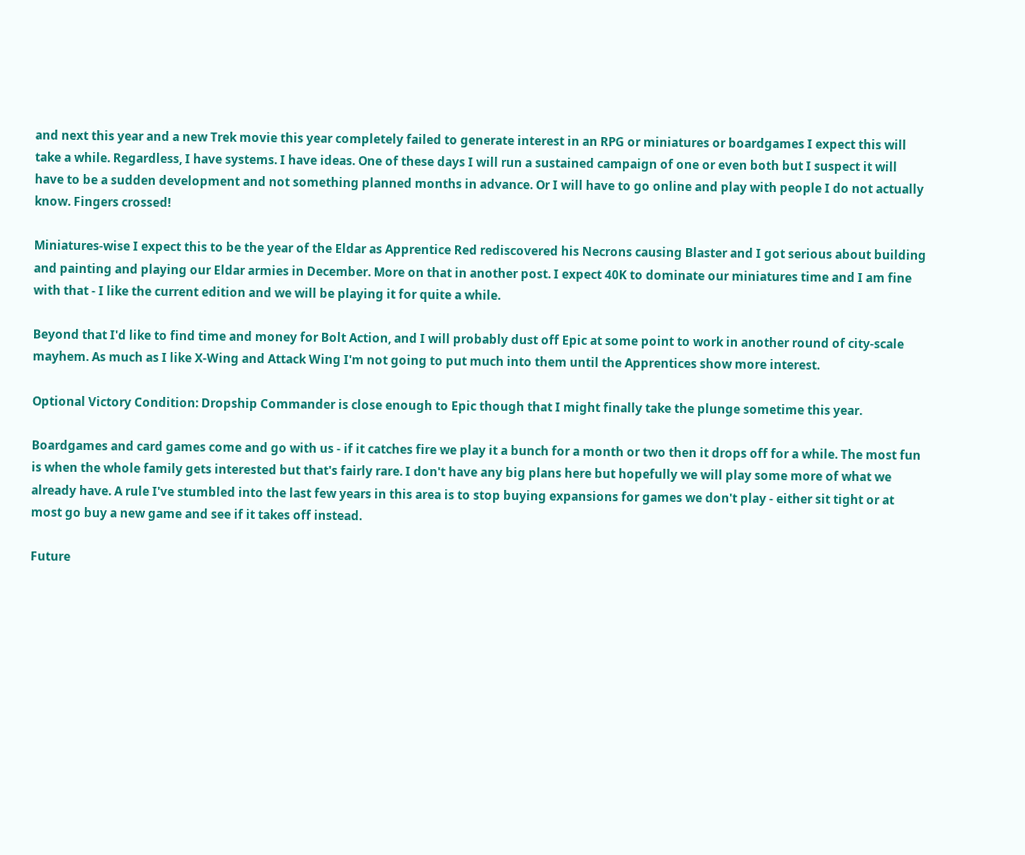and next this year and a new Trek movie this year completely failed to generate interest in an RPG or miniatures or boardgames I expect this will take a while. Regardless, I have systems. I have ideas. One of these days I will run a sustained campaign of one or even both but I suspect it will have to be a sudden development and not something planned months in advance. Or I will have to go online and play with people I do not actually know. Fingers crossed!

Miniatures-wise I expect this to be the year of the Eldar as Apprentice Red rediscovered his Necrons causing Blaster and I got serious about building and painting and playing our Eldar armies in December. More on that in another post. I expect 40K to dominate our miniatures time and I am fine with that - I like the current edition and we will be playing it for quite a while.

Beyond that I'd like to find time and money for Bolt Action, and I will probably dust off Epic at some point to work in another round of city-scale mayhem. As much as I like X-Wing and Attack Wing I'm not going to put much into them until the Apprentices show more interest.

Optional Victory Condition: Dropship Commander is close enough to Epic though that I might finally take the plunge sometime this year.

Boardgames and card games come and go with us - if it catches fire we play it a bunch for a month or two then it drops off for a while. The most fun is when the whole family gets interested but that's fairly rare. I don't have any big plans here but hopefully we will play some more of what we already have. A rule I've stumbled into the last few years in this area is to stop buying expansions for games we don't play - either sit tight or at most go buy a new game and see if it takes off instead.

Future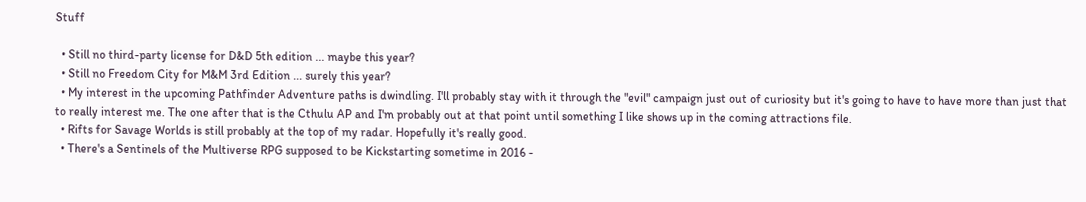Stuff

  • Still no third-party license for D&D 5th edition ... maybe this year?
  • Still no Freedom City for M&M 3rd Edition ... surely this year?
  • My interest in the upcoming Pathfinder Adventure paths is dwindling. I'll probably stay with it through the "evil" campaign just out of curiosity but it's going to have to have more than just that to really interest me. The one after that is the Cthulu AP and I'm probably out at that point until something I like shows up in the coming attractions file.
  • Rifts for Savage Worlds is still probably at the top of my radar. Hopefully it's really good.
  • There's a Sentinels of the Multiverse RPG supposed to be Kickstarting sometime in 2016 -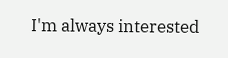I'm always interested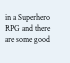in a Superhero RPG and there are some good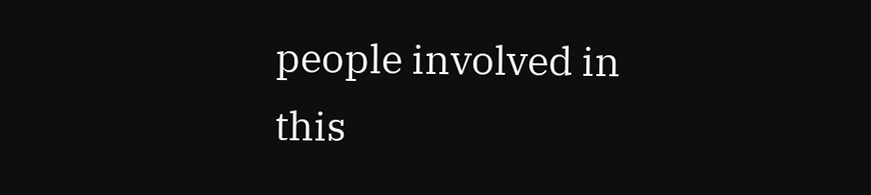people involved in this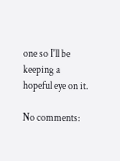one so I'll be keeping a hopeful eye on it.

No comments: